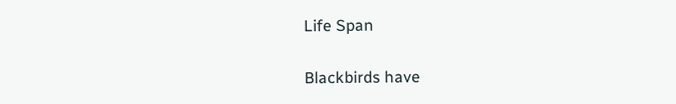Life Span

Blackbirds have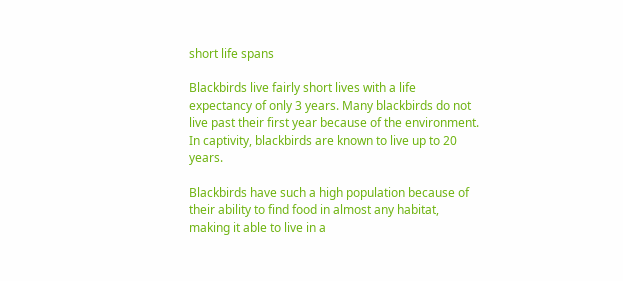short life spans

Blackbirds live fairly short lives with a life expectancy of only 3 years. Many blackbirds do not live past their first year because of the environment. In captivity, blackbirds are known to live up to 20 years.

Blackbirds have such a high population because of their ability to find food in almost any habitat, making it able to live in a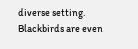diverse setting. Blackbirds are even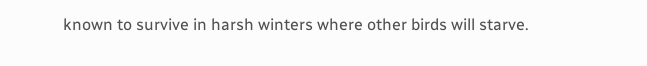known to survive in harsh winters where other birds will starve.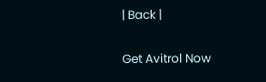| Back |

Get Avitrol Now